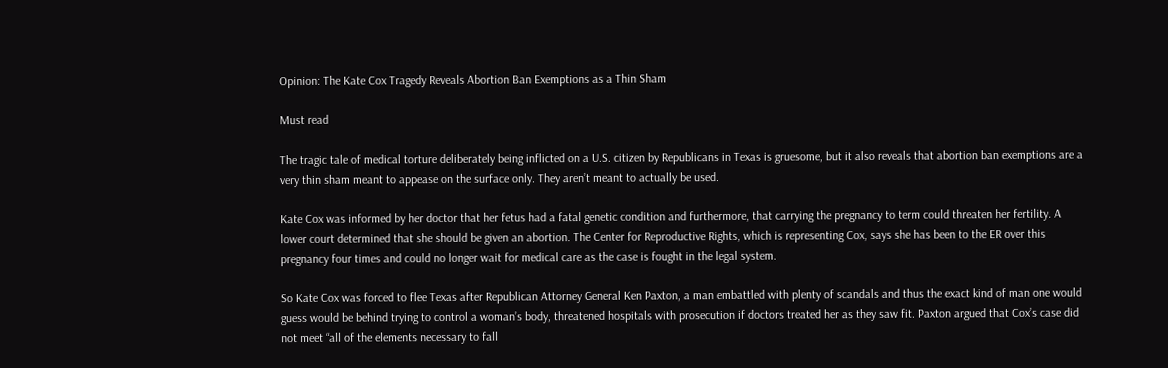Opinion: The Kate Cox Tragedy Reveals Abortion Ban Exemptions as a Thin Sham

Must read

The tragic tale of medical torture deliberately being inflicted on a U.S. citizen by Republicans in Texas is gruesome, but it also reveals that abortion ban exemptions are a very thin sham meant to appease on the surface only. They aren’t meant to actually be used.

Kate Cox was informed by her doctor that her fetus had a fatal genetic condition and furthermore, that carrying the pregnancy to term could threaten her fertility. A lower court determined that she should be given an abortion. The Center for Reproductive Rights, which is representing Cox, says she has been to the ER over this pregnancy four times and could no longer wait for medical care as the case is fought in the legal system.

So Kate Cox was forced to flee Texas after Republican Attorney General Ken Paxton, a man embattled with plenty of scandals and thus the exact kind of man one would guess would be behind trying to control a woman’s body, threatened hospitals with prosecution if doctors treated her as they saw fit. Paxton argued that Cox’s case did not meet “all of the elements necessary to fall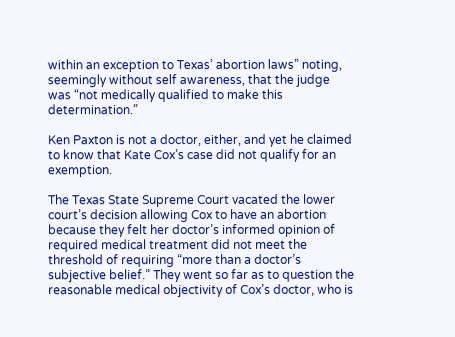within an exception to Texas’ abortion laws” noting, seemingly without self awareness, that the judge was “not medically qualified to make this determination.”

Ken Paxton is not a doctor, either, and yet he claimed to know that Kate Cox’s case did not qualify for an exemption.

The Texas State Supreme Court vacated the lower court’s decision allowing Cox to have an abortion because they felt her doctor’s informed opinion of required medical treatment did not meet the threshold of requiring “more than a doctor’s subjective belief.” They went so far as to question the reasonable medical objectivity of Cox’s doctor, who is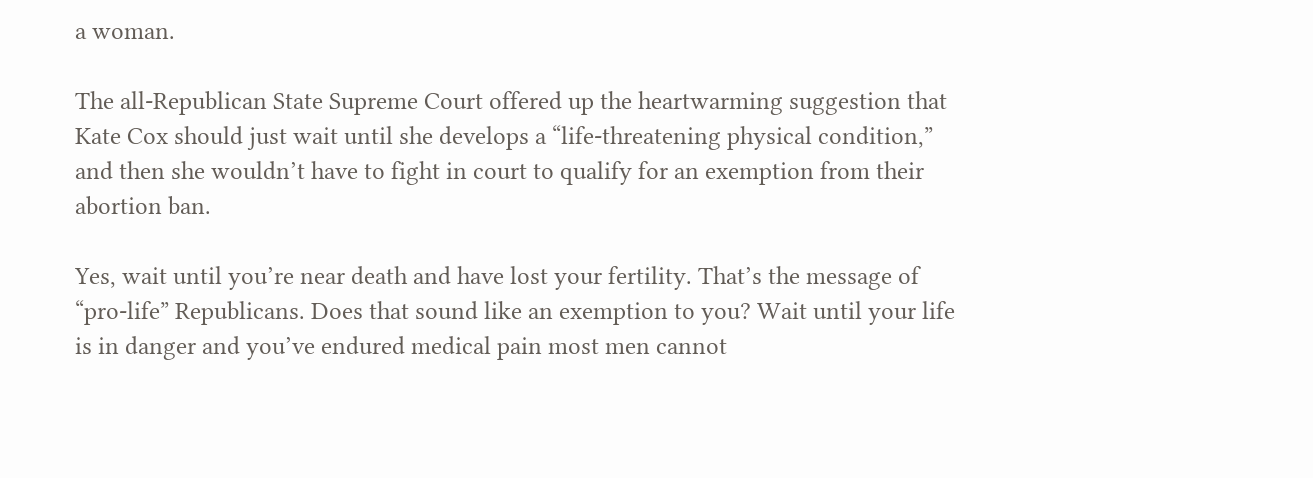a woman.

The all-Republican State Supreme Court offered up the heartwarming suggestion that Kate Cox should just wait until she develops a “life-threatening physical condition,” and then she wouldn’t have to fight in court to qualify for an exemption from their abortion ban.

Yes, wait until you’re near death and have lost your fertility. That’s the message of “pro-life” Republicans. Does that sound like an exemption to you? Wait until your life is in danger and you’ve endured medical pain most men cannot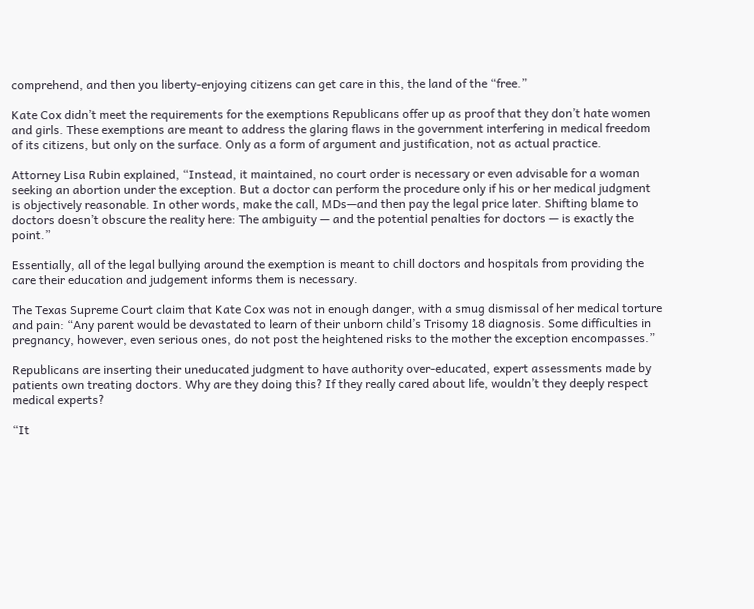comprehend, and then you liberty-enjoying citizens can get care in this, the land of the “free.”

Kate Cox didn’t meet the requirements for the exemptions Republicans offer up as proof that they don’t hate women and girls. These exemptions are meant to address the glaring flaws in the government interfering in medical freedom of its citizens, but only on the surface. Only as a form of argument and justification, not as actual practice.

Attorney Lisa Rubin explained, “Instead, it maintained, no court order is necessary or even advisable for a woman seeking an abortion under the exception. But a doctor can perform the procedure only if his or her medical judgment is objectively reasonable. In other words, make the call, MDs—and then pay the legal price later. Shifting blame to doctors doesn’t obscure the reality here: The ambiguity — and the potential penalties for doctors — is exactly the point.”

Essentially, all of the legal bullying around the exemption is meant to chill doctors and hospitals from providing the care their education and judgement informs them is necessary.

The Texas Supreme Court claim that Kate Cox was not in enough danger, with a smug dismissal of her medical torture and pain: “Any parent would be devastated to learn of their unborn child’s Trisomy 18 diagnosis. Some difficulties in pregnancy, however, even serious ones, do not post the heightened risks to the mother the exception encompasses.”

Republicans are inserting their uneducated judgment to have authority over-educated, expert assessments made by patients own treating doctors. Why are they doing this? If they really cared about life, wouldn’t they deeply respect medical experts?

“It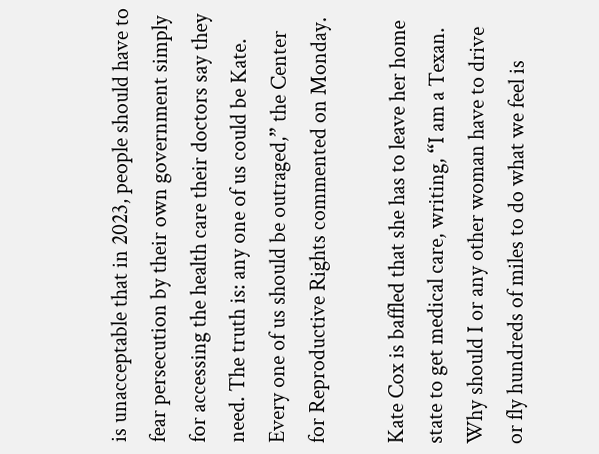is unacceptable that in 2023, people should have to fear persecution by their own government simply for accessing the health care their doctors say they need. The truth is: any one of us could be Kate. Every one of us should be outraged,” the Center for Reproductive Rights commented on Monday.

Kate Cox is baffled that she has to leave her home state to get medical care, writing, “I am a Texan. Why should I or any other woman have to drive or fly hundreds of miles to do what we feel is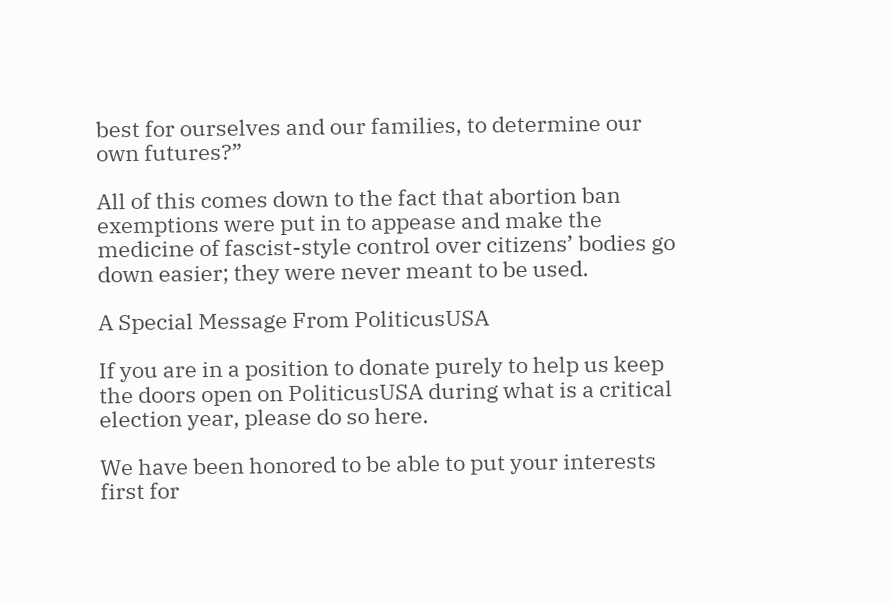best for ourselves and our families, to determine our own futures?”

All of this comes down to the fact that abortion ban exemptions were put in to appease and make the medicine of fascist-style control over citizens’ bodies go down easier; they were never meant to be used.

A Special Message From PoliticusUSA

If you are in a position to donate purely to help us keep the doors open on PoliticusUSA during what is a critical election year, please do so here.

We have been honored to be able to put your interests first for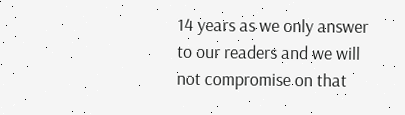14 years as we only answer to our readers and we will not compromise on that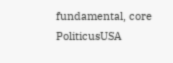fundamental, core PoliticusUSA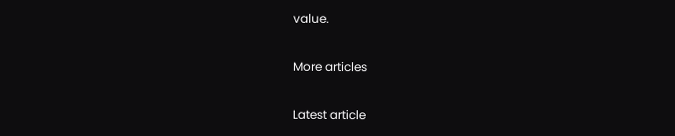value.

More articles

Latest article